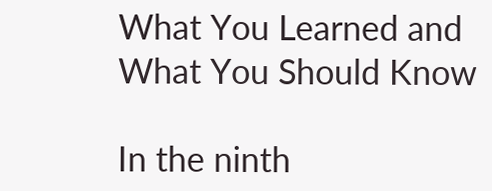What You Learned and What You Should Know

In the ninth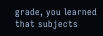grade, you learned that subjects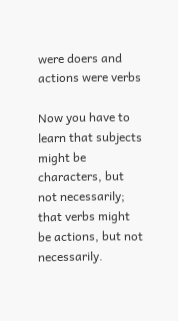were doers and actions were verbs

Now you have to learn that subjects might be characters, but not necessarily; that verbs might be actions, but not necessarily.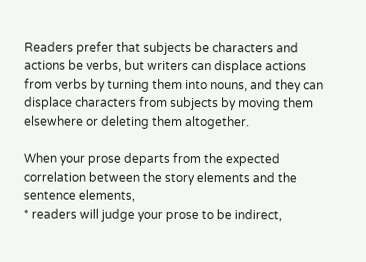Readers prefer that subjects be characters and actions be verbs, but writers can displace actions from verbs by turning them into nouns, and they can displace characters from subjects by moving them elsewhere or deleting them altogether.

When your prose departs from the expected correlation between the story elements and the sentence elements,
* readers will judge your prose to be indirect,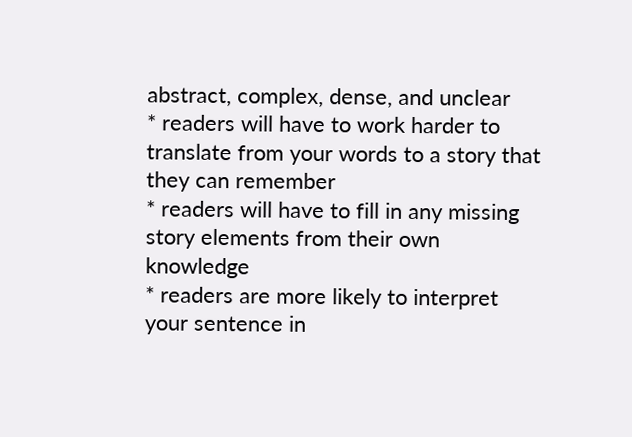abstract, complex, dense, and unclear
* readers will have to work harder to translate from your words to a story that they can remember
* readers will have to fill in any missing story elements from their own knowledge
* readers are more likely to interpret your sentence in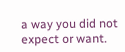a way you did not expect or want.